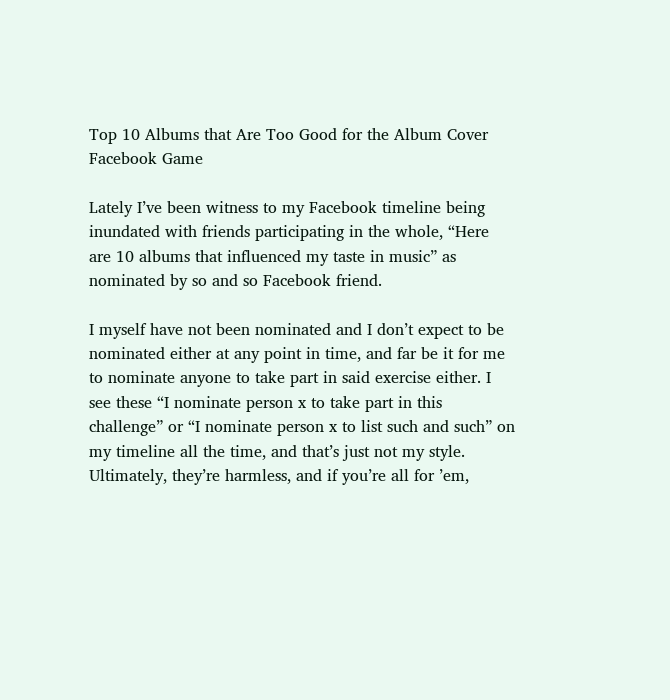Top 10 Albums that Are Too Good for the Album Cover Facebook Game

Lately I’ve been witness to my Facebook timeline being inundated with friends participating in the whole, “Here are 10 albums that influenced my taste in music” as nominated by so and so Facebook friend.

I myself have not been nominated and I don’t expect to be nominated either at any point in time, and far be it for me to nominate anyone to take part in said exercise either. I see these “I nominate person x to take part in this challenge” or “I nominate person x to list such and such” on my timeline all the time, and that’s just not my style. Ultimately, they’re harmless, and if you’re all for ’em,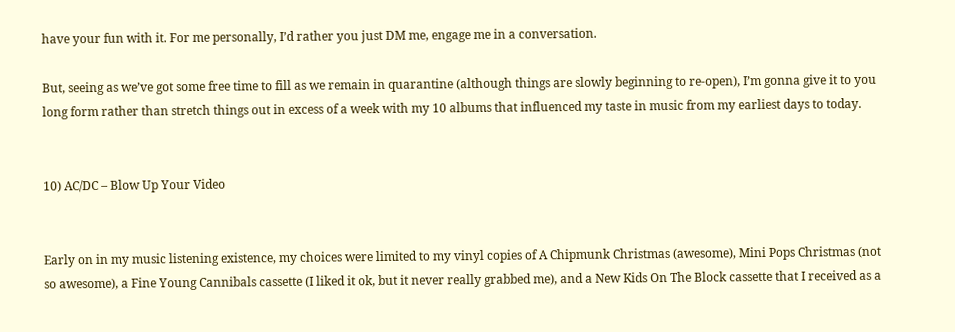have your fun with it. For me personally, I’d rather you just DM me, engage me in a conversation.

But, seeing as we’ve got some free time to fill as we remain in quarantine (although things are slowly beginning to re-open), I’m gonna give it to you long form rather than stretch things out in excess of a week with my 10 albums that influenced my taste in music from my earliest days to today.


10) AC/DC – Blow Up Your Video


Early on in my music listening existence, my choices were limited to my vinyl copies of A Chipmunk Christmas (awesome), Mini Pops Christmas (not so awesome), a Fine Young Cannibals cassette (I liked it ok, but it never really grabbed me), and a New Kids On The Block cassette that I received as a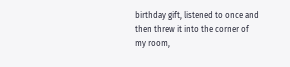birthday gift, listened to once and then threw it into the corner of my room,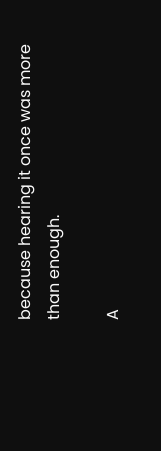because hearing it once was more than enough.

A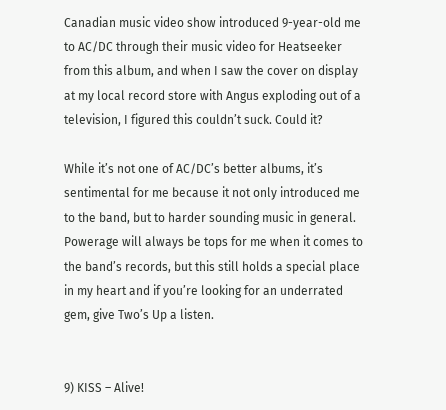Canadian music video show introduced 9-year-old me to AC/DC through their music video for Heatseeker from this album, and when I saw the cover on display at my local record store with Angus exploding out of a television, I figured this couldn’t suck. Could it?

While it’s not one of AC/DC’s better albums, it’s sentimental for me because it not only introduced me to the band, but to harder sounding music in general. Powerage will always be tops for me when it comes to the band’s records, but this still holds a special place in my heart and if you’re looking for an underrated gem, give Two’s Up a listen.


9) KISS – Alive!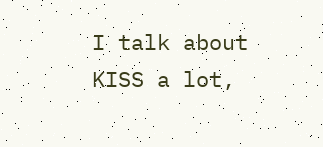I talk about KISS a lot,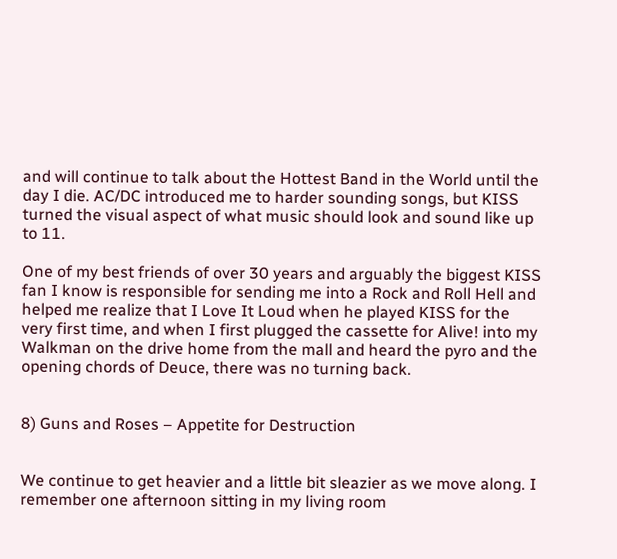and will continue to talk about the Hottest Band in the World until the day I die. AC/DC introduced me to harder sounding songs, but KISS turned the visual aspect of what music should look and sound like up to 11.

One of my best friends of over 30 years and arguably the biggest KISS fan I know is responsible for sending me into a Rock and Roll Hell and helped me realize that I Love It Loud when he played KISS for the very first time, and when I first plugged the cassette for Alive! into my Walkman on the drive home from the mall and heard the pyro and the opening chords of Deuce, there was no turning back.


8) Guns and Roses – Appetite for Destruction


We continue to get heavier and a little bit sleazier as we move along. I remember one afternoon sitting in my living room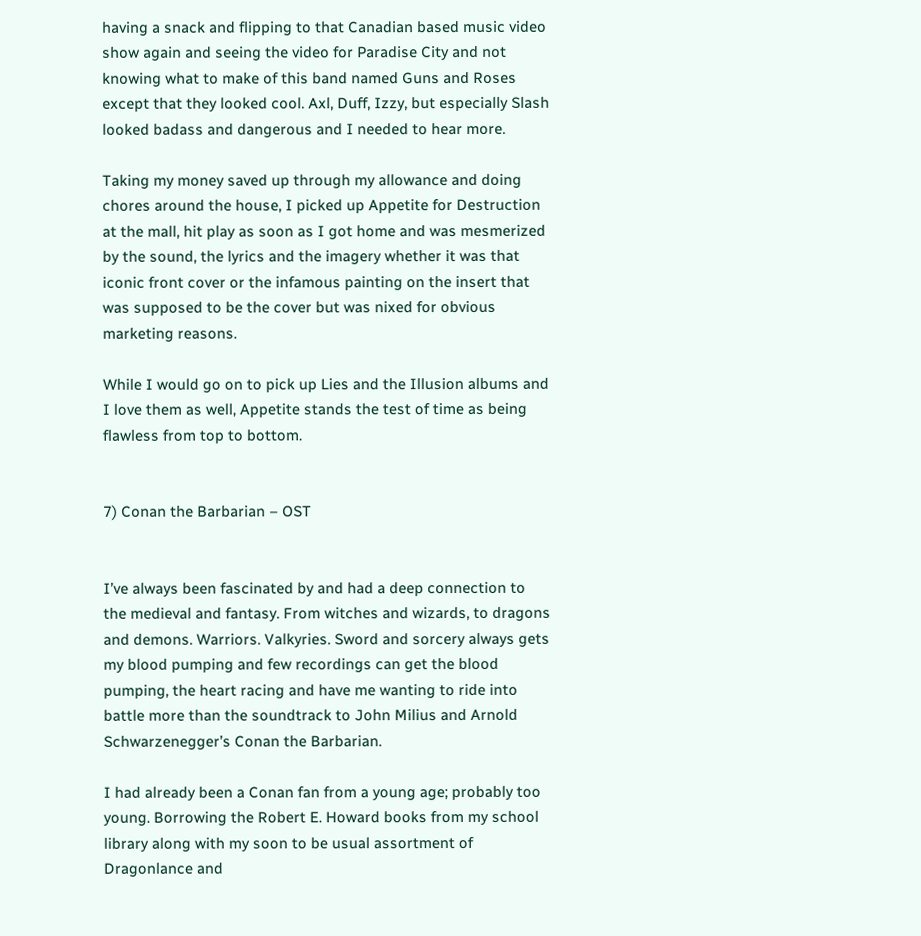having a snack and flipping to that Canadian based music video show again and seeing the video for Paradise City and not knowing what to make of this band named Guns and Roses except that they looked cool. Axl, Duff, Izzy, but especially Slash looked badass and dangerous and I needed to hear more.

Taking my money saved up through my allowance and doing chores around the house, I picked up Appetite for Destruction at the mall, hit play as soon as I got home and was mesmerized by the sound, the lyrics and the imagery whether it was that iconic front cover or the infamous painting on the insert that was supposed to be the cover but was nixed for obvious marketing reasons.

While I would go on to pick up Lies and the Illusion albums and I love them as well, Appetite stands the test of time as being flawless from top to bottom.


7) Conan the Barbarian – OST


I’ve always been fascinated by and had a deep connection to the medieval and fantasy. From witches and wizards, to dragons and demons. Warriors. Valkyries. Sword and sorcery always gets my blood pumping and few recordings can get the blood pumping, the heart racing and have me wanting to ride into battle more than the soundtrack to John Milius and Arnold Schwarzenegger’s Conan the Barbarian.

I had already been a Conan fan from a young age; probably too young. Borrowing the Robert E. Howard books from my school library along with my soon to be usual assortment of Dragonlance and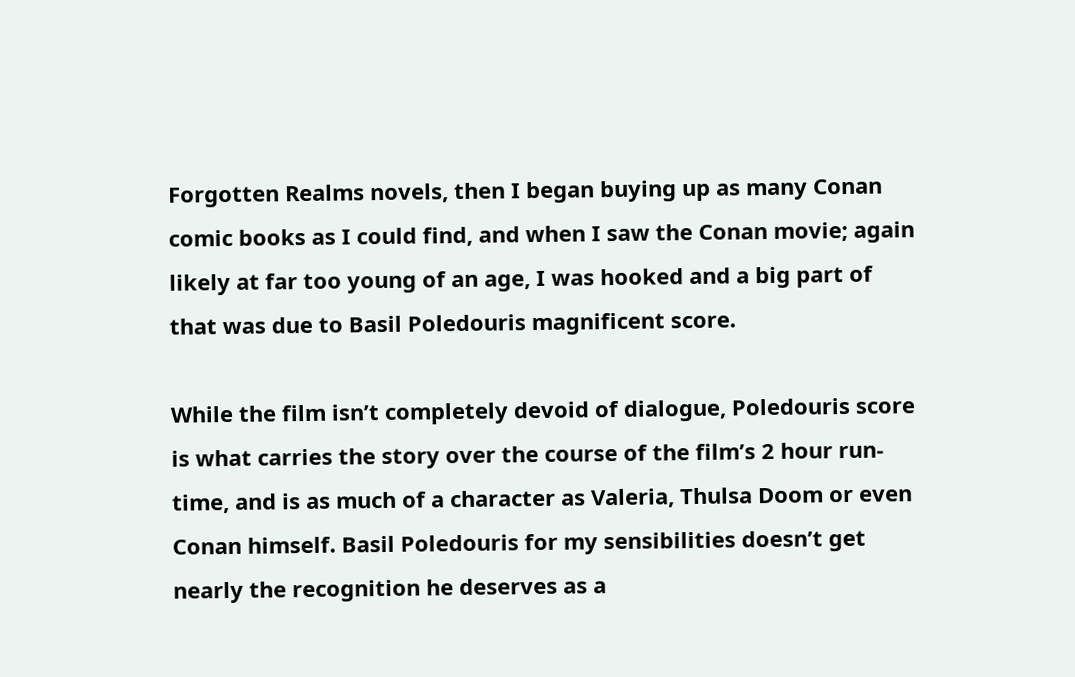Forgotten Realms novels, then I began buying up as many Conan comic books as I could find, and when I saw the Conan movie; again likely at far too young of an age, I was hooked and a big part of that was due to Basil Poledouris magnificent score.

While the film isn’t completely devoid of dialogue, Poledouris score is what carries the story over the course of the film’s 2 hour run-time, and is as much of a character as Valeria, Thulsa Doom or even Conan himself. Basil Poledouris for my sensibilities doesn’t get nearly the recognition he deserves as a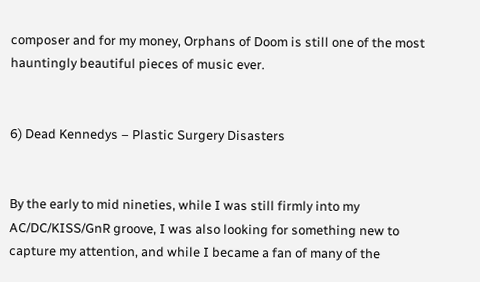composer and for my money, Orphans of Doom is still one of the most hauntingly beautiful pieces of music ever.


6) Dead Kennedys – Plastic Surgery Disasters


By the early to mid nineties, while I was still firmly into my AC/DC/KISS/GnR groove, I was also looking for something new to capture my attention, and while I became a fan of many of the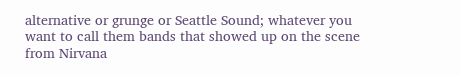alternative or grunge or Seattle Sound; whatever you want to call them bands that showed up on the scene from Nirvana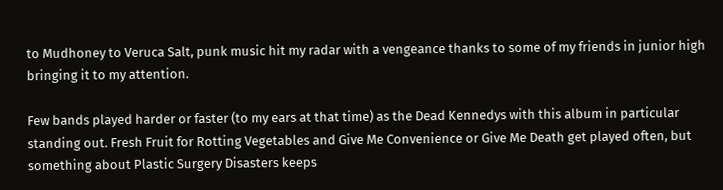to Mudhoney to Veruca Salt, punk music hit my radar with a vengeance thanks to some of my friends in junior high bringing it to my attention.

Few bands played harder or faster (to my ears at that time) as the Dead Kennedys with this album in particular standing out. Fresh Fruit for Rotting Vegetables and Give Me Convenience or Give Me Death get played often, but something about Plastic Surgery Disasters keeps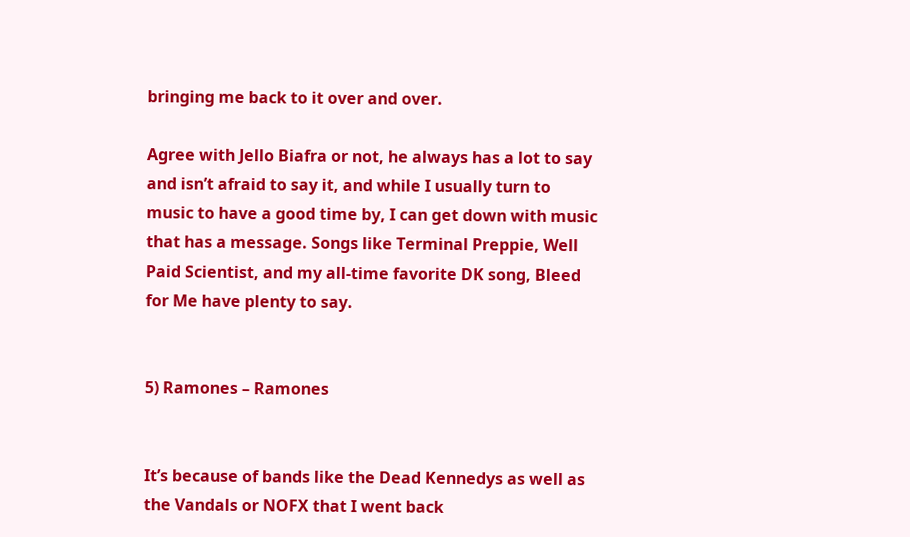bringing me back to it over and over.

Agree with Jello Biafra or not, he always has a lot to say and isn’t afraid to say it, and while I usually turn to music to have a good time by, I can get down with music that has a message. Songs like Terminal Preppie, Well Paid Scientist, and my all-time favorite DK song, Bleed for Me have plenty to say.


5) Ramones – Ramones


It’s because of bands like the Dead Kennedys as well as the Vandals or NOFX that I went back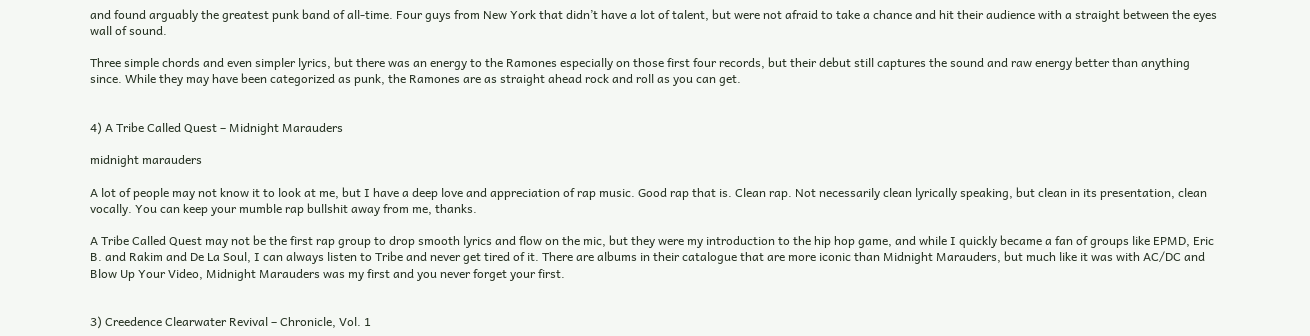and found arguably the greatest punk band of all-time. Four guys from New York that didn’t have a lot of talent, but were not afraid to take a chance and hit their audience with a straight between the eyes wall of sound.

Three simple chords and even simpler lyrics, but there was an energy to the Ramones especially on those first four records, but their debut still captures the sound and raw energy better than anything since. While they may have been categorized as punk, the Ramones are as straight ahead rock and roll as you can get.


4) A Tribe Called Quest – Midnight Marauders

midnight marauders

A lot of people may not know it to look at me, but I have a deep love and appreciation of rap music. Good rap that is. Clean rap. Not necessarily clean lyrically speaking, but clean in its presentation, clean vocally. You can keep your mumble rap bullshit away from me, thanks.

A Tribe Called Quest may not be the first rap group to drop smooth lyrics and flow on the mic, but they were my introduction to the hip hop game, and while I quickly became a fan of groups like EPMD, Eric B. and Rakim and De La Soul, I can always listen to Tribe and never get tired of it. There are albums in their catalogue that are more iconic than Midnight Marauders, but much like it was with AC/DC and Blow Up Your Video, Midnight Marauders was my first and you never forget your first.


3) Creedence Clearwater Revival – Chronicle, Vol. 1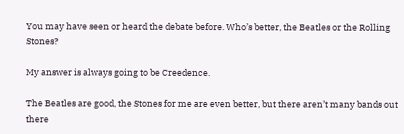You may have seen or heard the debate before. Who’s better, the Beatles or the Rolling Stones?

My answer is always going to be Creedence.

The Beatles are good, the Stones for me are even better, but there aren’t many bands out there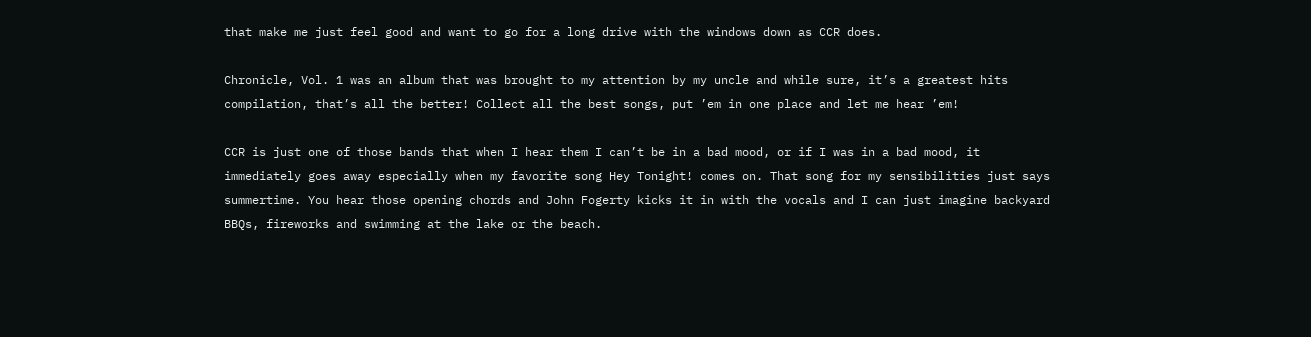that make me just feel good and want to go for a long drive with the windows down as CCR does.

Chronicle, Vol. 1 was an album that was brought to my attention by my uncle and while sure, it’s a greatest hits compilation, that’s all the better! Collect all the best songs, put ’em in one place and let me hear ’em!

CCR is just one of those bands that when I hear them I can’t be in a bad mood, or if I was in a bad mood, it immediately goes away especially when my favorite song Hey Tonight! comes on. That song for my sensibilities just says summertime. You hear those opening chords and John Fogerty kicks it in with the vocals and I can just imagine backyard BBQs, fireworks and swimming at the lake or the beach.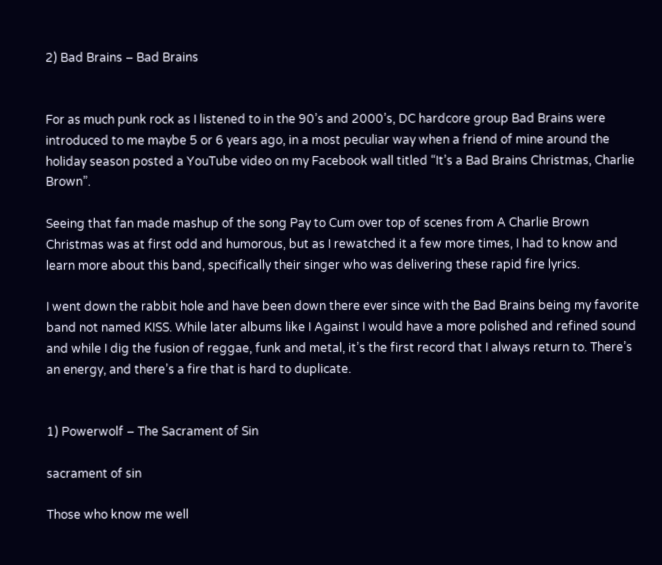2) Bad Brains – Bad Brains


For as much punk rock as I listened to in the 90’s and 2000’s, DC hardcore group Bad Brains were introduced to me maybe 5 or 6 years ago, in a most peculiar way when a friend of mine around the holiday season posted a YouTube video on my Facebook wall titled “It’s a Bad Brains Christmas, Charlie Brown”.

Seeing that fan made mashup of the song Pay to Cum over top of scenes from A Charlie Brown Christmas was at first odd and humorous, but as I rewatched it a few more times, I had to know and learn more about this band, specifically their singer who was delivering these rapid fire lyrics.

I went down the rabbit hole and have been down there ever since with the Bad Brains being my favorite band not named KISS. While later albums like I Against I would have a more polished and refined sound and while I dig the fusion of reggae, funk and metal, it’s the first record that I always return to. There’s an energy, and there’s a fire that is hard to duplicate.


1) Powerwolf – The Sacrament of Sin

sacrament of sin

Those who know me well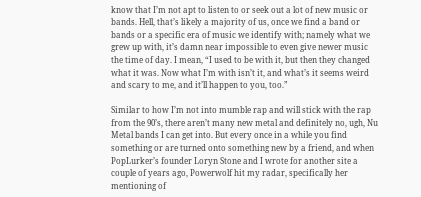know that I’m not apt to listen to or seek out a lot of new music or bands. Hell, that’s likely a majority of us, once we find a band or bands or a specific era of music we identify with; namely what we grew up with, it’s damn near impossible to even give newer music the time of day. I mean, “I used to be with it, but then they changed what it was. Now what I’m with isn’t it, and what’s it seems weird and scary to me, and it’ll happen to you, too.”

Similar to how I’m not into mumble rap and will stick with the rap from the 90’s, there aren’t many new metal and definitely no, ugh, Nu Metal bands I can get into. But every once in a while you find something or are turned onto something new by a friend, and when PopLurker’s founder Loryn Stone and I wrote for another site a couple of years ago, Powerwolf hit my radar, specifically her mentioning of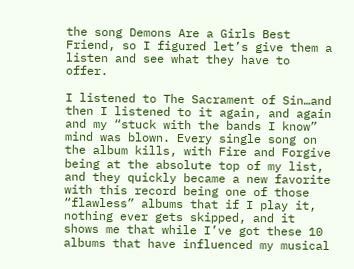the song Demons Are a Girls Best Friend, so I figured let’s give them a listen and see what they have to offer.

I listened to The Sacrament of Sin…and then I listened to it again, and again and my “stuck with the bands I know” mind was blown. Every single song on the album kills, with Fire and Forgive being at the absolute top of my list, and they quickly became a new favorite with this record being one of those “flawless” albums that if I play it, nothing ever gets skipped, and it shows me that while I’ve got these 10 albums that have influenced my musical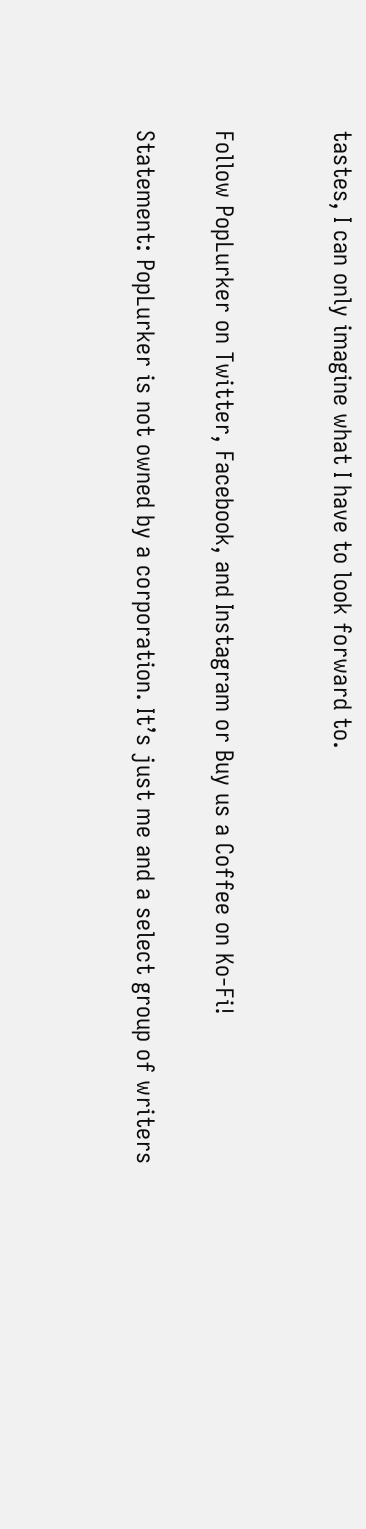tastes, I can only imagine what I have to look forward to.


Follow PopLurker on Twitter, Facebook, and Instagram or Buy us a Coffee on Ko-Fi!

Statement: PopLurker is not owned by a corporation. It’s just me and a select group of writers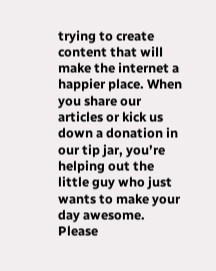trying to create content that will make the internet a happier place. When you share our articles or kick us down a donation in our tip jar, you’re helping out the little guy who just wants to make your day awesome. Please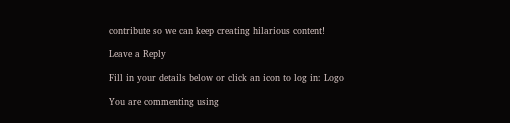contribute so we can keep creating hilarious content!

Leave a Reply

Fill in your details below or click an icon to log in: Logo

You are commenting using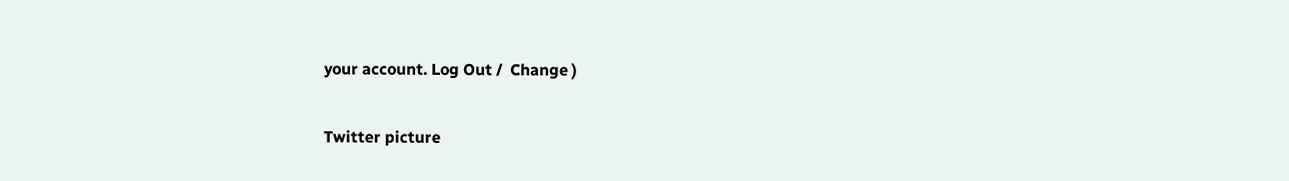your account. Log Out /  Change )

Twitter picture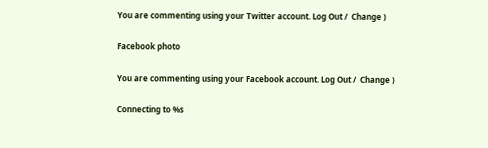You are commenting using your Twitter account. Log Out /  Change )

Facebook photo

You are commenting using your Facebook account. Log Out /  Change )

Connecting to %s